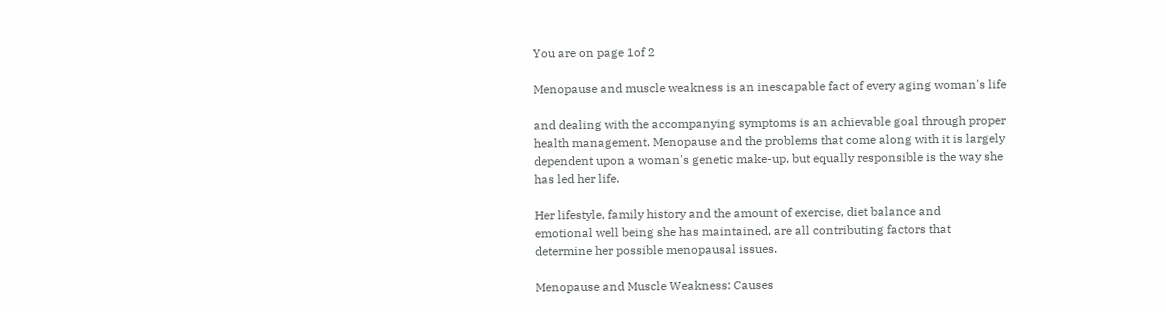You are on page 1of 2

Menopause and muscle weakness is an inescapable fact of every aging woman's life

and dealing with the accompanying symptoms is an achievable goal through proper
health management. Menopause and the problems that come along with it is largely
dependent upon a woman's genetic make-up, but equally responsible is the way she
has led her life.

Her lifestyle, family history and the amount of exercise, diet balance and
emotional well being she has maintained, are all contributing factors that
determine her possible menopausal issues.

Menopause and Muscle Weakness: Causes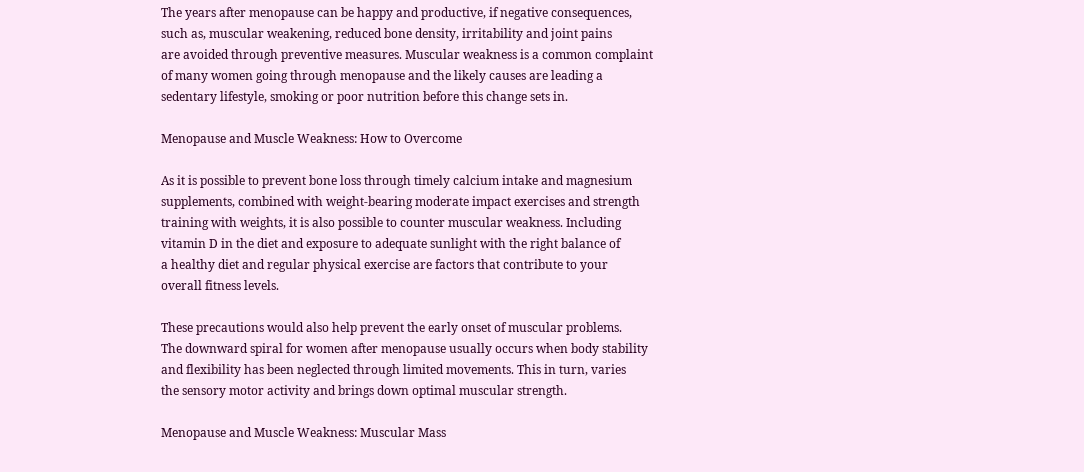The years after menopause can be happy and productive, if negative consequences,
such as, muscular weakening, reduced bone density, irritability and joint pains
are avoided through preventive measures. Muscular weakness is a common complaint
of many women going through menopause and the likely causes are leading a
sedentary lifestyle, smoking or poor nutrition before this change sets in.

Menopause and Muscle Weakness: How to Overcome

As it is possible to prevent bone loss through timely calcium intake and magnesium
supplements, combined with weight-bearing moderate impact exercises and strength
training with weights, it is also possible to counter muscular weakness. Including
vitamin D in the diet and exposure to adequate sunlight with the right balance of
a healthy diet and regular physical exercise are factors that contribute to your
overall fitness levels.

These precautions would also help prevent the early onset of muscular problems.
The downward spiral for women after menopause usually occurs when body stability
and flexibility has been neglected through limited movements. This in turn, varies
the sensory motor activity and brings down optimal muscular strength.

Menopause and Muscle Weakness: Muscular Mass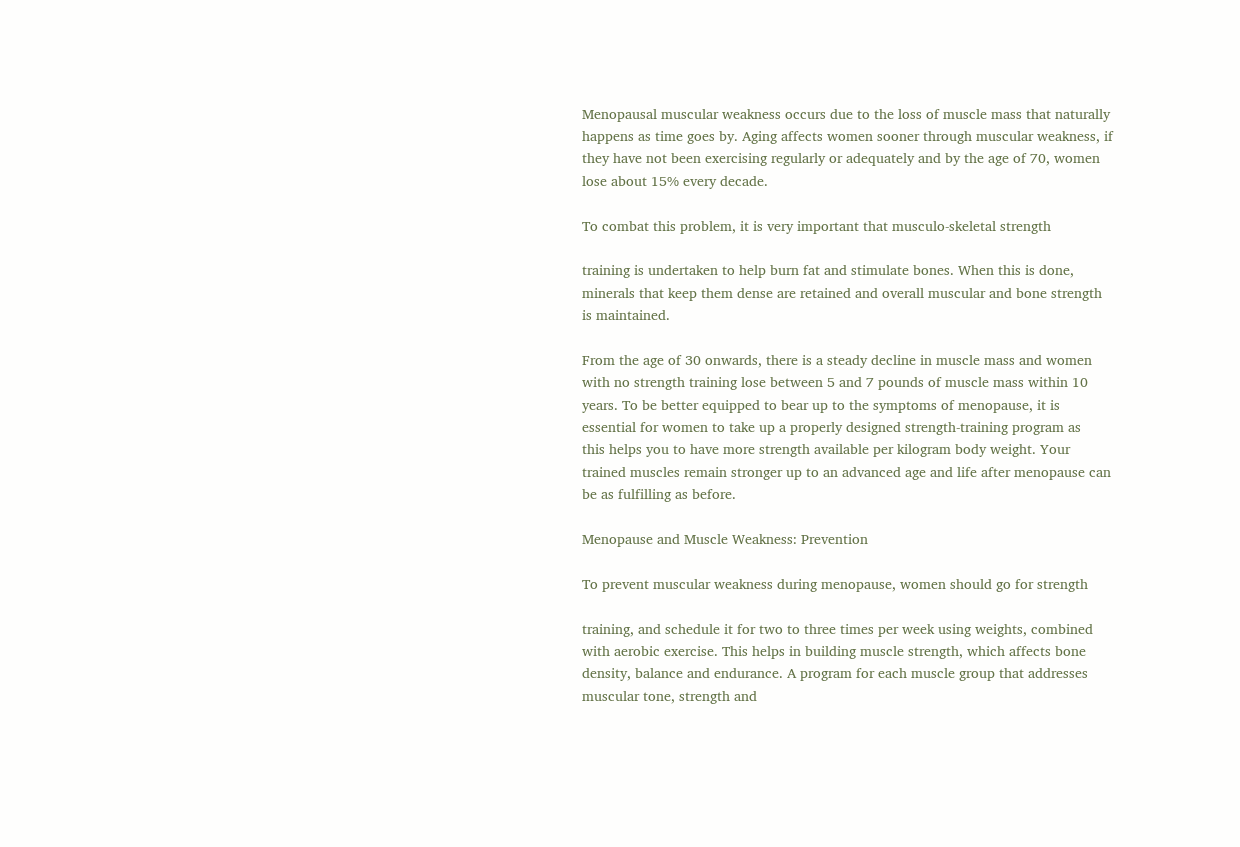Menopausal muscular weakness occurs due to the loss of muscle mass that naturally
happens as time goes by. Aging affects women sooner through muscular weakness, if
they have not been exercising regularly or adequately and by the age of 70, women
lose about 15% every decade.

To combat this problem, it is very important that musculo-skeletal strength

training is undertaken to help burn fat and stimulate bones. When this is done,
minerals that keep them dense are retained and overall muscular and bone strength
is maintained.

From the age of 30 onwards, there is a steady decline in muscle mass and women
with no strength training lose between 5 and 7 pounds of muscle mass within 10
years. To be better equipped to bear up to the symptoms of menopause, it is
essential for women to take up a properly designed strength-training program as
this helps you to have more strength available per kilogram body weight. Your
trained muscles remain stronger up to an advanced age and life after menopause can
be as fulfilling as before.

Menopause and Muscle Weakness: Prevention

To prevent muscular weakness during menopause, women should go for strength

training, and schedule it for two to three times per week using weights, combined
with aerobic exercise. This helps in building muscle strength, which affects bone
density, balance and endurance. A program for each muscle group that addresses
muscular tone, strength and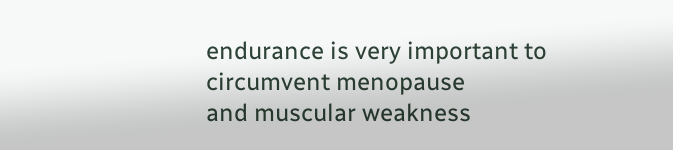endurance is very important to circumvent menopause
and muscular weakness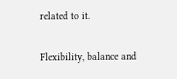related to it.

Flexibility, balance and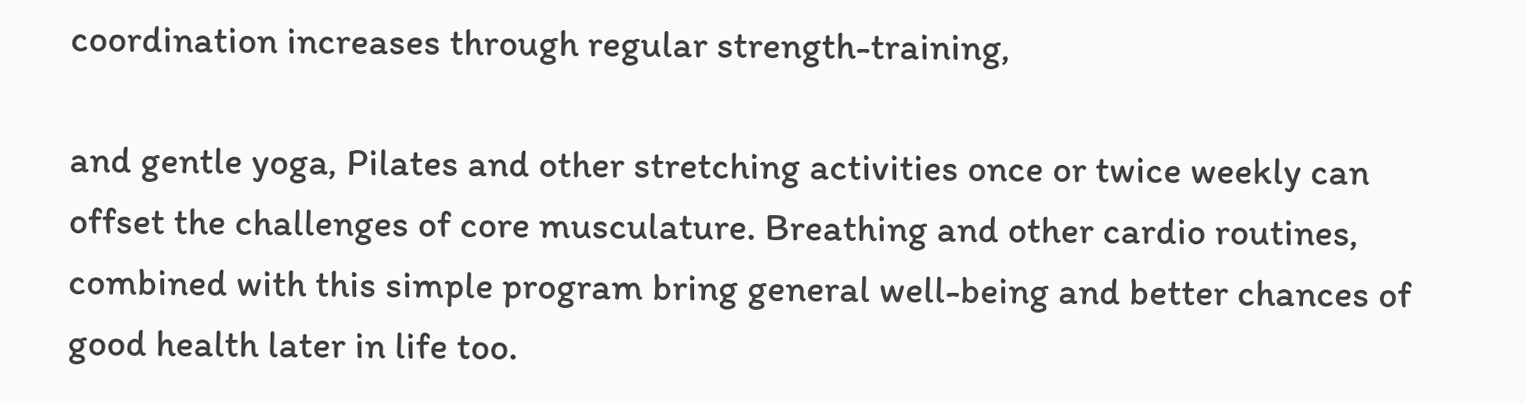coordination increases through regular strength-training,

and gentle yoga, Pilates and other stretching activities once or twice weekly can
offset the challenges of core musculature. Breathing and other cardio routines,
combined with this simple program bring general well-being and better chances of
good health later in life too.